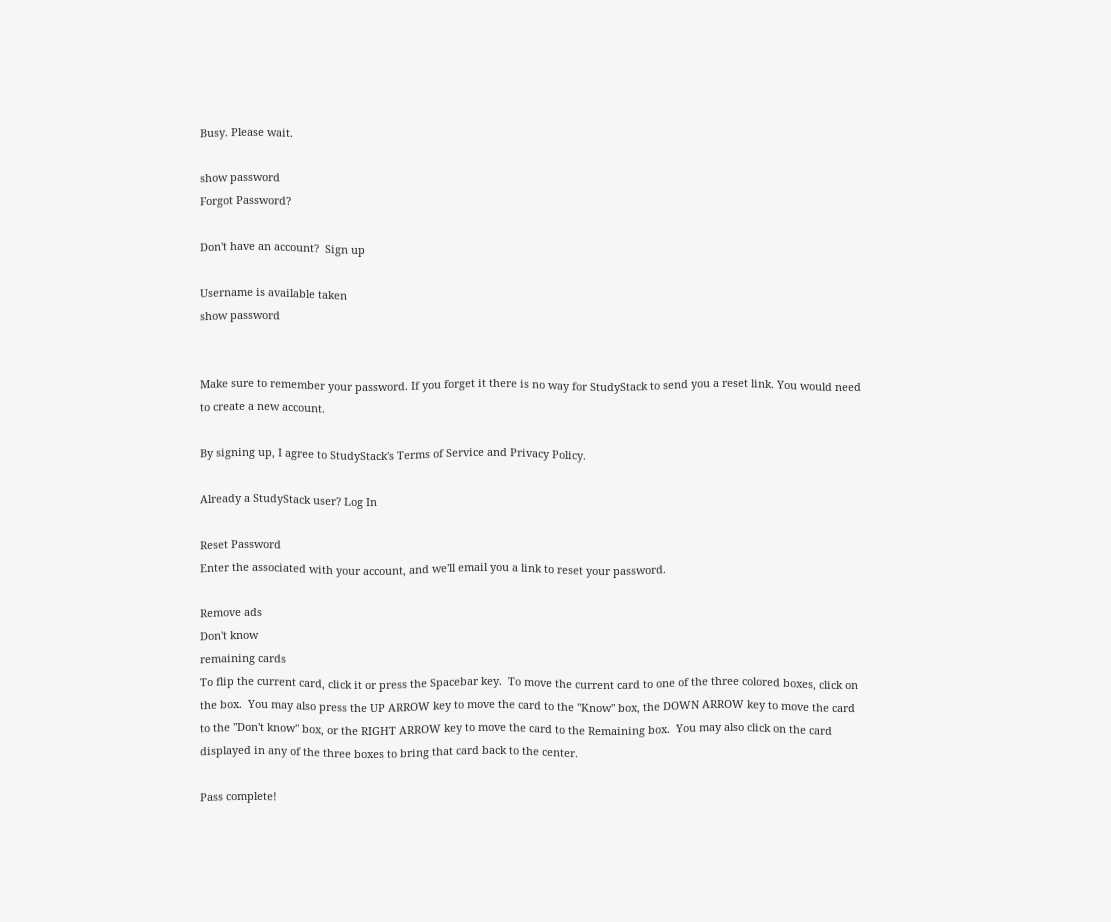Busy. Please wait.

show password
Forgot Password?

Don't have an account?  Sign up

Username is available taken
show password


Make sure to remember your password. If you forget it there is no way for StudyStack to send you a reset link. You would need to create a new account.

By signing up, I agree to StudyStack's Terms of Service and Privacy Policy.

Already a StudyStack user? Log In

Reset Password
Enter the associated with your account, and we'll email you a link to reset your password.

Remove ads
Don't know
remaining cards
To flip the current card, click it or press the Spacebar key.  To move the current card to one of the three colored boxes, click on the box.  You may also press the UP ARROW key to move the card to the "Know" box, the DOWN ARROW key to move the card to the "Don't know" box, or the RIGHT ARROW key to move the card to the Remaining box.  You may also click on the card displayed in any of the three boxes to bring that card back to the center.

Pass complete!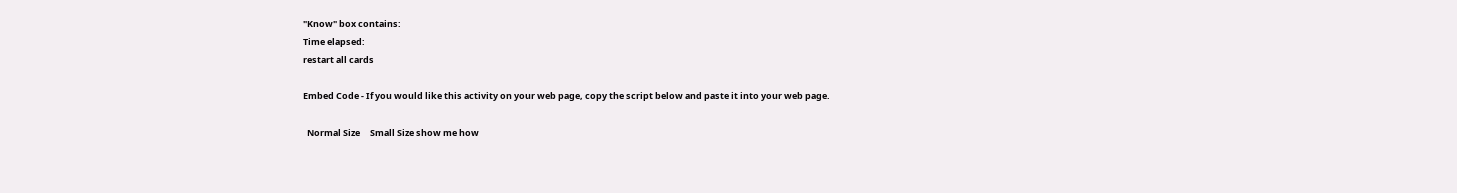"Know" box contains:
Time elapsed:
restart all cards

Embed Code - If you would like this activity on your web page, copy the script below and paste it into your web page.

  Normal Size     Small Size show me how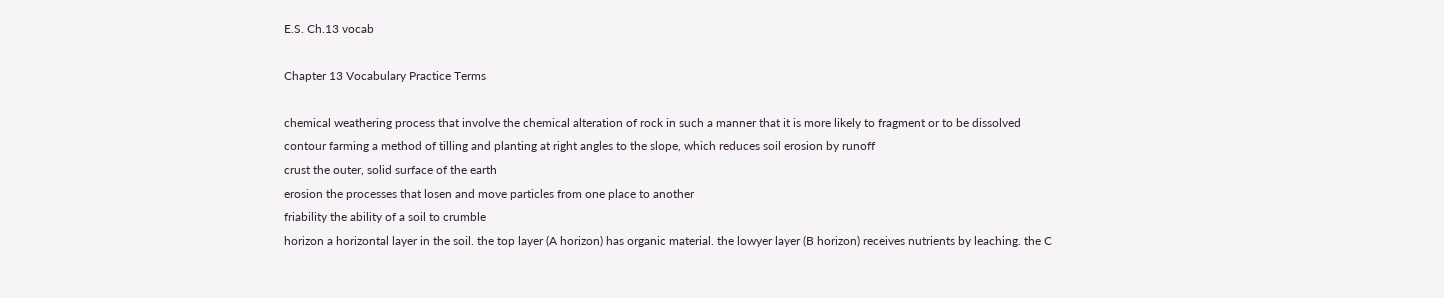E.S. Ch.13 vocab

Chapter 13 Vocabulary Practice Terms

chemical weathering process that involve the chemical alteration of rock in such a manner that it is more likely to fragment or to be dissolved
contour farming a method of tilling and planting at right angles to the slope, which reduces soil erosion by runoff
crust the outer, solid surface of the earth
erosion the processes that losen and move particles from one place to another
friability the ability of a soil to crumble
horizon a horizontal layer in the soil. the top layer (A horizon) has organic material. the lowyer layer (B horizon) receives nutrients by leaching. the C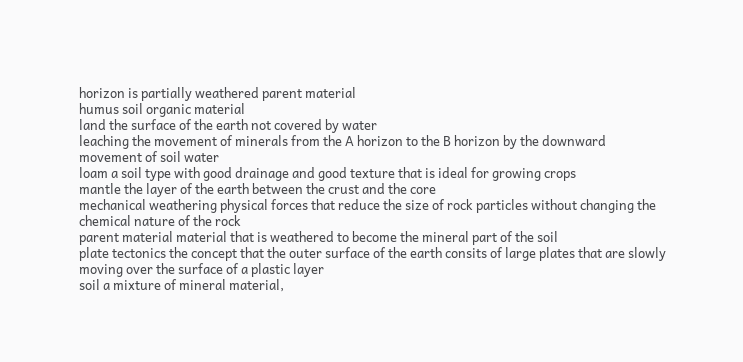horizon is partially weathered parent material
humus soil organic material
land the surface of the earth not covered by water
leaching the movement of minerals from the A horizon to the B horizon by the downward movement of soil water
loam a soil type with good drainage and good texture that is ideal for growing crops
mantle the layer of the earth between the crust and the core
mechanical weathering physical forces that reduce the size of rock particles without changing the chemical nature of the rock
parent material material that is weathered to become the mineral part of the soil
plate tectonics the concept that the outer surface of the earth consits of large plates that are slowly moving over the surface of a plastic layer
soil a mixture of mineral material,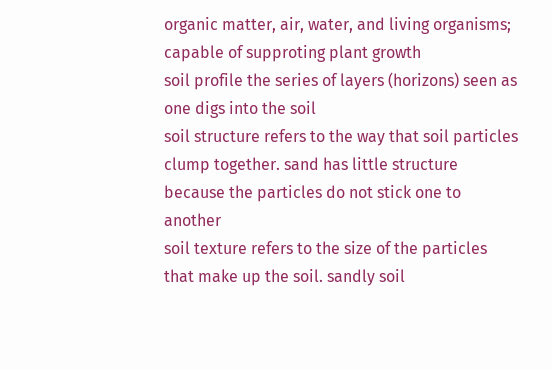organic matter, air, water, and living organisms; capable of supproting plant growth
soil profile the series of layers (horizons) seen as one digs into the soil
soil structure refers to the way that soil particles clump together. sand has little structure because the particles do not stick one to another
soil texture refers to the size of the particles that make up the soil. sandly soil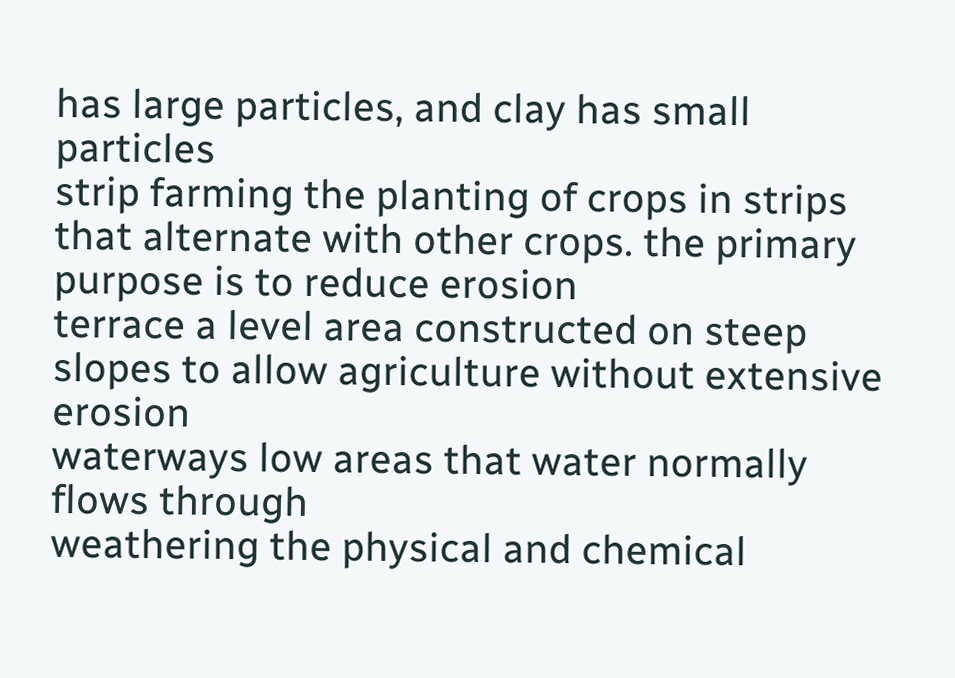has large particles, and clay has small particles
strip farming the planting of crops in strips that alternate with other crops. the primary purpose is to reduce erosion
terrace a level area constructed on steep slopes to allow agriculture without extensive erosion
waterways low areas that water normally flows through
weathering the physical and chemical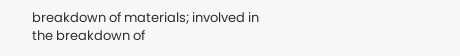breakdown of materials; involved in the breakdown of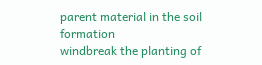parent material in the soil formation
windbreak the planting of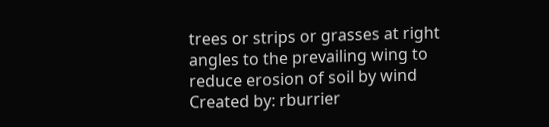trees or strips or grasses at right angles to the prevailing wing to reduce erosion of soil by wind
Created by: rburrier